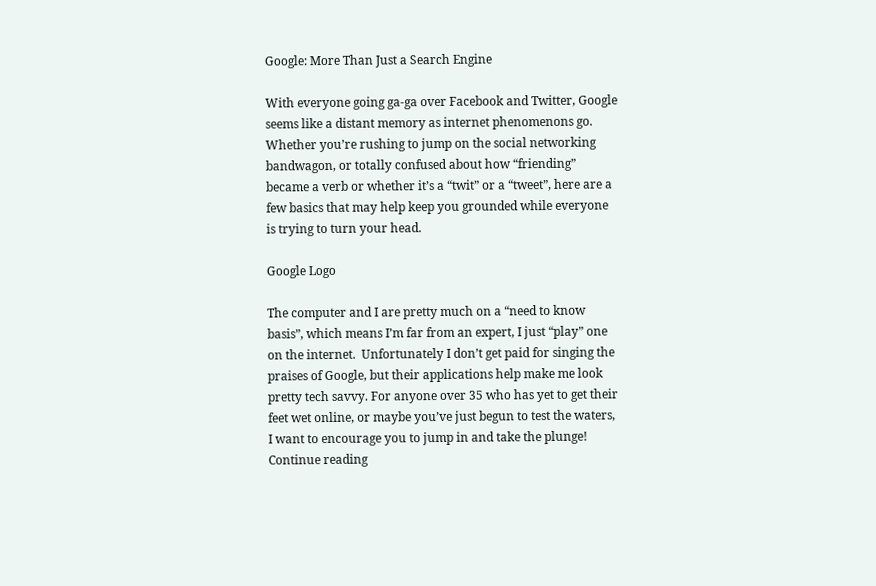Google: More Than Just a Search Engine

With everyone going ga-ga over Facebook and Twitter, Google seems like a distant memory as internet phenomenons go. Whether you’re rushing to jump on the social networking bandwagon, or totally confused about how “friending” became a verb or whether it’s a “twit” or a “tweet”, here are a few basics that may help keep you grounded while everyone is trying to turn your head.

Google Logo

The computer and I are pretty much on a “need to know basis”, which means I’m far from an expert, I just “play” one on the internet.  Unfortunately I don’t get paid for singing the praises of Google, but their applications help make me look pretty tech savvy. For anyone over 35 who has yet to get their feet wet online, or maybe you’ve just begun to test the waters, I want to encourage you to jump in and take the plunge! Continue reading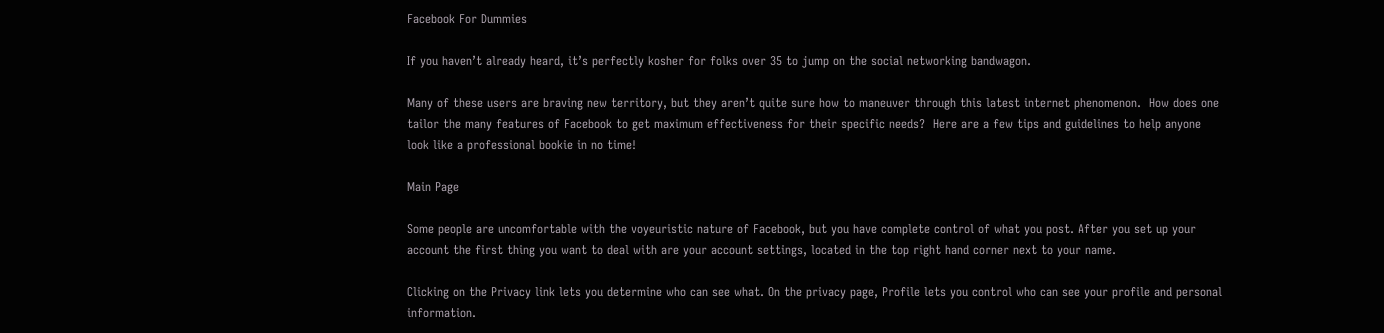Facebook For Dummies

If you haven’t already heard, it’s perfectly kosher for folks over 35 to jump on the social networking bandwagon.

Many of these users are braving new territory, but they aren’t quite sure how to maneuver through this latest internet phenomenon.  How does one  tailor the many features of Facebook to get maximum effectiveness for their specific needs?  Here are a few tips and guidelines to help anyone look like a professional bookie in no time!

Main Page

Some people are uncomfortable with the voyeuristic nature of Facebook, but you have complete control of what you post. After you set up your account the first thing you want to deal with are your account settings, located in the top right hand corner next to your name.

Clicking on the Privacy link lets you determine who can see what. On the privacy page, Profile lets you control who can see your profile and personal information.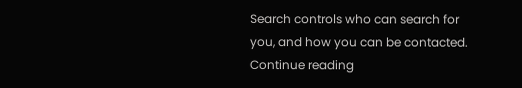Search controls who can search for you, and how you can be contacted. Continue reading